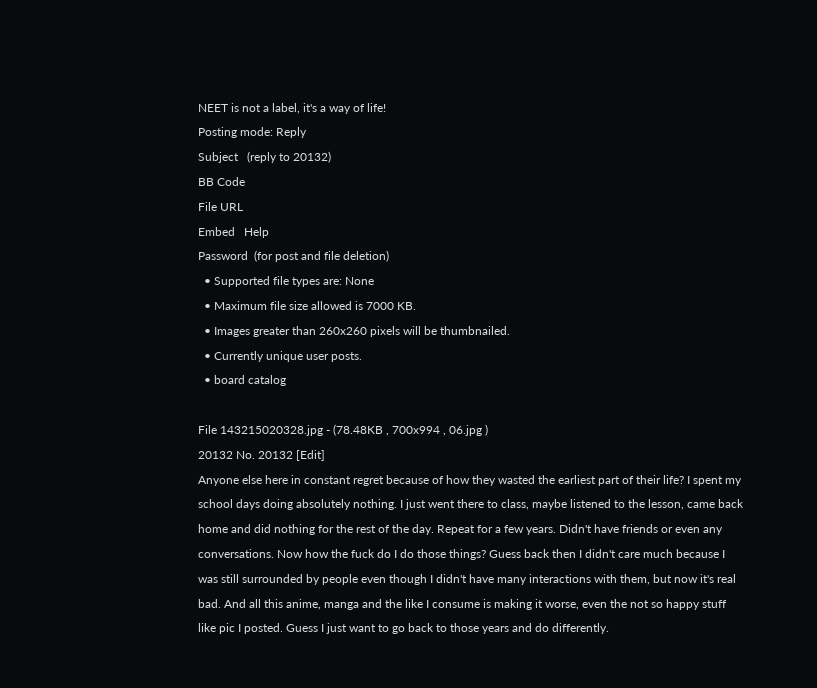NEET is not a label, it's a way of life!
Posting mode: Reply
Subject   (reply to 20132)
BB Code
File URL
Embed   Help
Password  (for post and file deletion)
  • Supported file types are: None
  • Maximum file size allowed is 7000 KB.
  • Images greater than 260x260 pixels will be thumbnailed.
  • Currently unique user posts.
  • board catalog

File 143215020328.jpg - (78.48KB , 700x994 , 06.jpg )
20132 No. 20132 [Edit]
Anyone else here in constant regret because of how they wasted the earliest part of their life? I spent my school days doing absolutely nothing. I just went there to class, maybe listened to the lesson, came back home and did nothing for the rest of the day. Repeat for a few years. Didn't have friends or even any conversations. Now how the fuck do I do those things? Guess back then I didn't care much because I was still surrounded by people even though I didn't have many interactions with them, but now it's real bad. And all this anime, manga and the like I consume is making it worse, even the not so happy stuff like pic I posted. Guess I just want to go back to those years and do differently.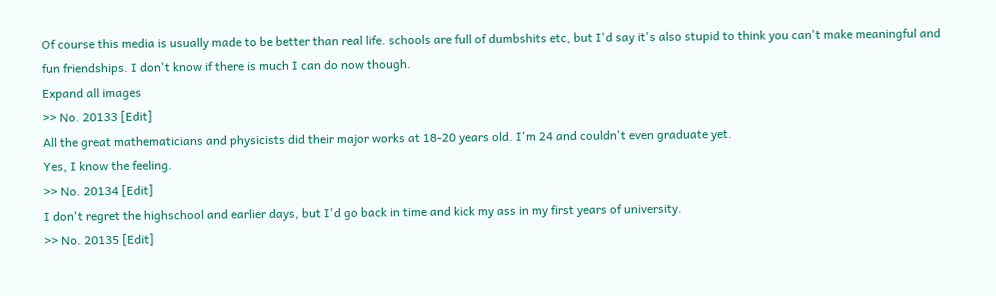Of course this media is usually made to be better than real life. schools are full of dumbshits etc, but I'd say it's also stupid to think you can't make meaningful and fun friendships. I don't know if there is much I can do now though.
Expand all images
>> No. 20133 [Edit]
All the great mathematicians and physicists did their major works at 18-20 years old. I'm 24 and couldn't even graduate yet.
Yes, I know the feeling.
>> No. 20134 [Edit]
I don't regret the highschool and earlier days, but I'd go back in time and kick my ass in my first years of university.
>> No. 20135 [Edit]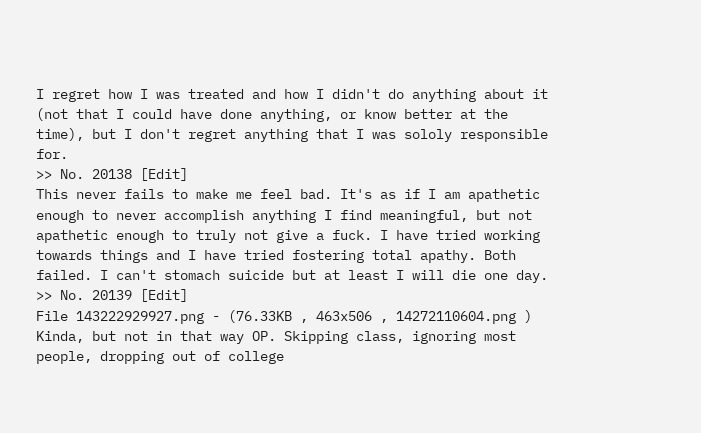I regret how I was treated and how I didn't do anything about it (not that I could have done anything, or know better at the time), but I don't regret anything that I was sololy responsible for.
>> No. 20138 [Edit]
This never fails to make me feel bad. It's as if I am apathetic enough to never accomplish anything I find meaningful, but not apathetic enough to truly not give a fuck. I have tried working towards things and I have tried fostering total apathy. Both failed. I can't stomach suicide but at least I will die one day.
>> No. 20139 [Edit]
File 143222929927.png - (76.33KB , 463x506 , 14272110604.png )
Kinda, but not in that way OP. Skipping class, ignoring most people, dropping out of college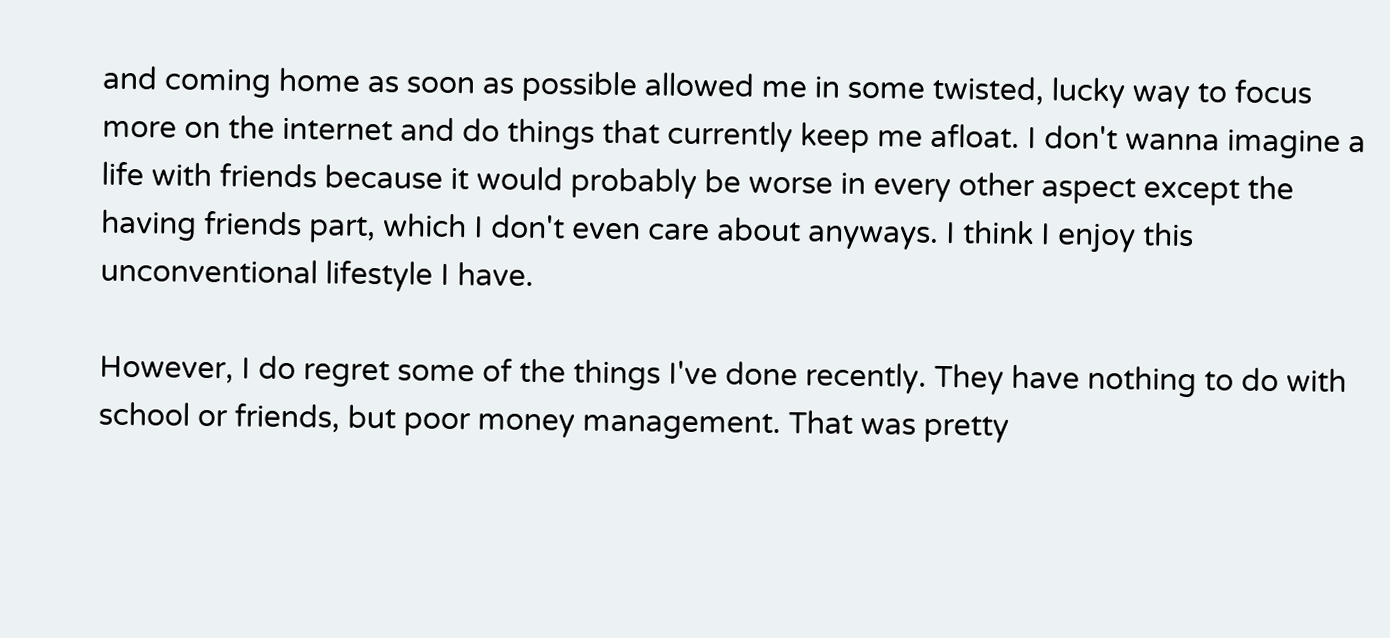and coming home as soon as possible allowed me in some twisted, lucky way to focus more on the internet and do things that currently keep me afloat. I don't wanna imagine a life with friends because it would probably be worse in every other aspect except the having friends part, which I don't even care about anyways. I think I enjoy this unconventional lifestyle I have.

However, I do regret some of the things I've done recently. They have nothing to do with school or friends, but poor money management. That was pretty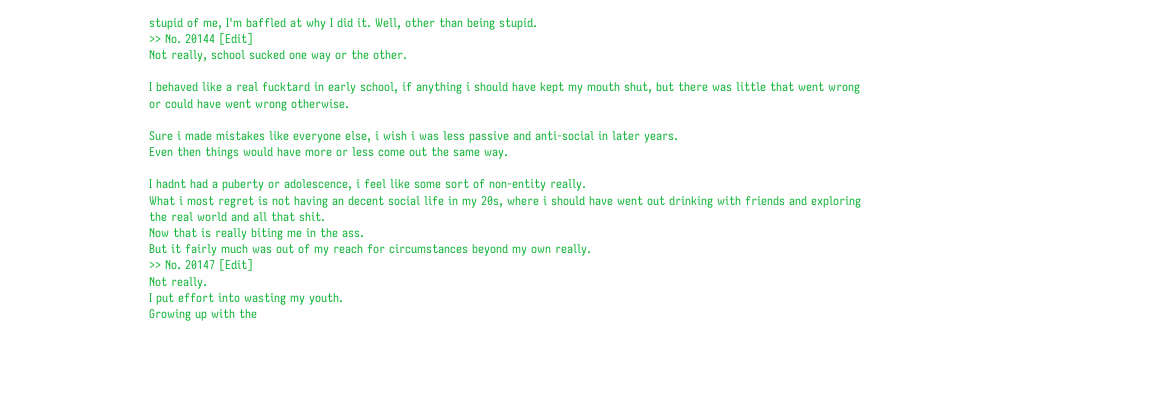stupid of me, I'm baffled at why I did it. Well, other than being stupid.
>> No. 20144 [Edit]
Not really, school sucked one way or the other.

I behaved like a real fucktard in early school, if anything i should have kept my mouth shut, but there was little that went wrong or could have went wrong otherwise.

Sure i made mistakes like everyone else, i wish i was less passive and anti-social in later years.
Even then things would have more or less come out the same way.

I hadnt had a puberty or adolescence, i feel like some sort of non-entity really.
What i most regret is not having an decent social life in my 20s, where i should have went out drinking with friends and exploring the real world and all that shit.
Now that is really biting me in the ass.
But it fairly much was out of my reach for circumstances beyond my own really.
>> No. 20147 [Edit]
Not really.
I put effort into wasting my youth.
Growing up with the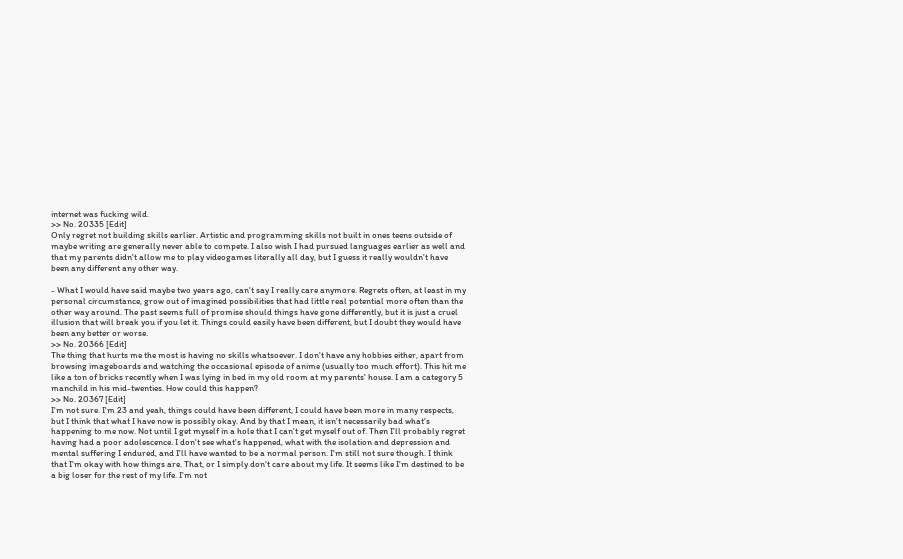internet was fucking wild.
>> No. 20335 [Edit]
Only regret not building skills earlier. Artistic and programming skills not built in ones teens outside of maybe writing are generally never able to compete. I also wish I had pursued languages earlier as well and that my parents didn't allow me to play videogames literally all day, but I guess it really wouldn't have been any different any other way.

- What I would have said maybe two years ago, can't say I really care anymore. Regrets often, at least in my personal circumstance, grow out of imagined possibilities that had little real potential more often than the other way around. The past seems full of promise should things have gone differently, but it is just a cruel illusion that will break you if you let it. Things could easily have been different, but I doubt they would have been any better or worse.
>> No. 20366 [Edit]
The thing that hurts me the most is having no skills whatsoever. I don't have any hobbies either, apart from browsing imageboards and watching the occasional episode of anime (usually too much effort). This hit me like a ton of bricks recently when I was lying in bed in my old room at my parents' house. I am a category 5 manchild in his mid-twenties. How could this happen?
>> No. 20367 [Edit]
I'm not sure. I'm 23 and yeah, things could have been different, I could have been more in many respects, but I think that what I have now is possibly okay. And by that I mean, it isn't necessarily bad what's happening to me now. Not until I get myself in a hole that I can't get myself out of. Then I'll probably regret having had a poor adolescence. I don't see what's happened, what with the isolation and depression and mental suffering I endured, and I'll have wanted to be a normal person. I'm still not sure though. I think that I'm okay with how things are. That, or I simply don't care about my life. It seems like I'm destined to be a big loser for the rest of my life. I'm not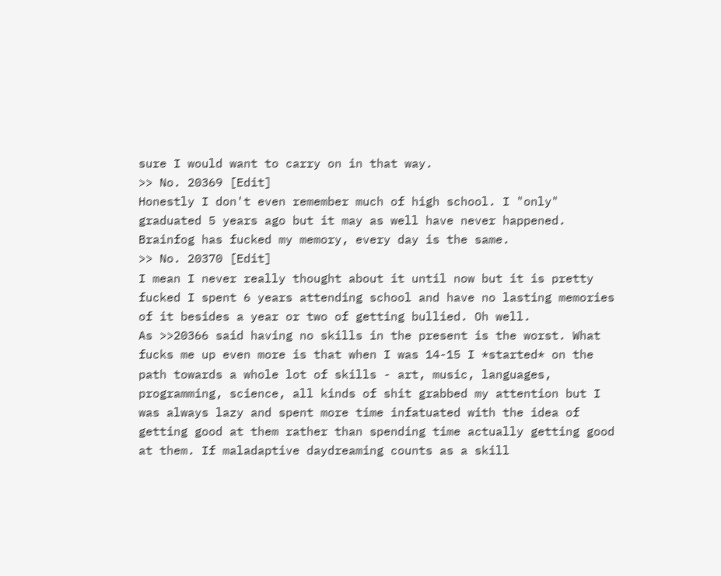sure I would want to carry on in that way.
>> No. 20369 [Edit]
Honestly I don't even remember much of high school. I "only" graduated 5 years ago but it may as well have never happened. Brainfog has fucked my memory, every day is the same.
>> No. 20370 [Edit]
I mean I never really thought about it until now but it is pretty fucked I spent 6 years attending school and have no lasting memories of it besides a year or two of getting bullied. Oh well.
As >>20366 said having no skills in the present is the worst. What fucks me up even more is that when I was 14-15 I *started* on the path towards a whole lot of skills - art, music, languages, programming, science, all kinds of shit grabbed my attention but I was always lazy and spent more time infatuated with the idea of getting good at them rather than spending time actually getting good at them. If maladaptive daydreaming counts as a skill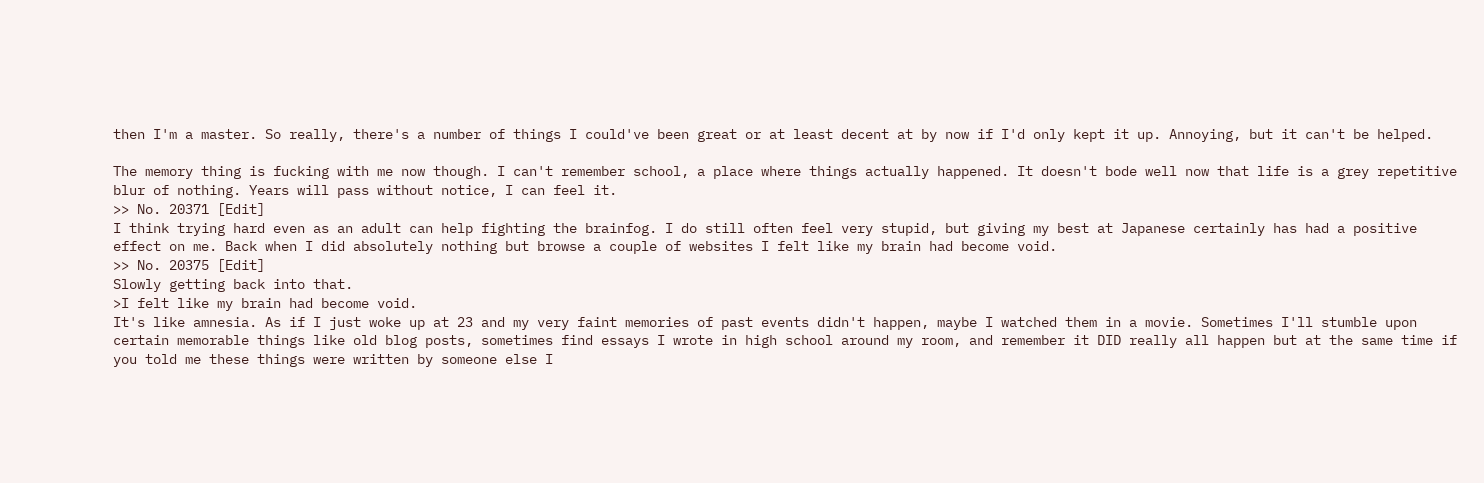then I'm a master. So really, there's a number of things I could've been great or at least decent at by now if I'd only kept it up. Annoying, but it can't be helped.

The memory thing is fucking with me now though. I can't remember school, a place where things actually happened. It doesn't bode well now that life is a grey repetitive blur of nothing. Years will pass without notice, I can feel it.
>> No. 20371 [Edit]
I think trying hard even as an adult can help fighting the brainfog. I do still often feel very stupid, but giving my best at Japanese certainly has had a positive effect on me. Back when I did absolutely nothing but browse a couple of websites I felt like my brain had become void.
>> No. 20375 [Edit]
Slowly getting back into that.
>I felt like my brain had become void.
It's like amnesia. As if I just woke up at 23 and my very faint memories of past events didn't happen, maybe I watched them in a movie. Sometimes I'll stumble upon certain memorable things like old blog posts, sometimes find essays I wrote in high school around my room, and remember it DID really all happen but at the same time if you told me these things were written by someone else I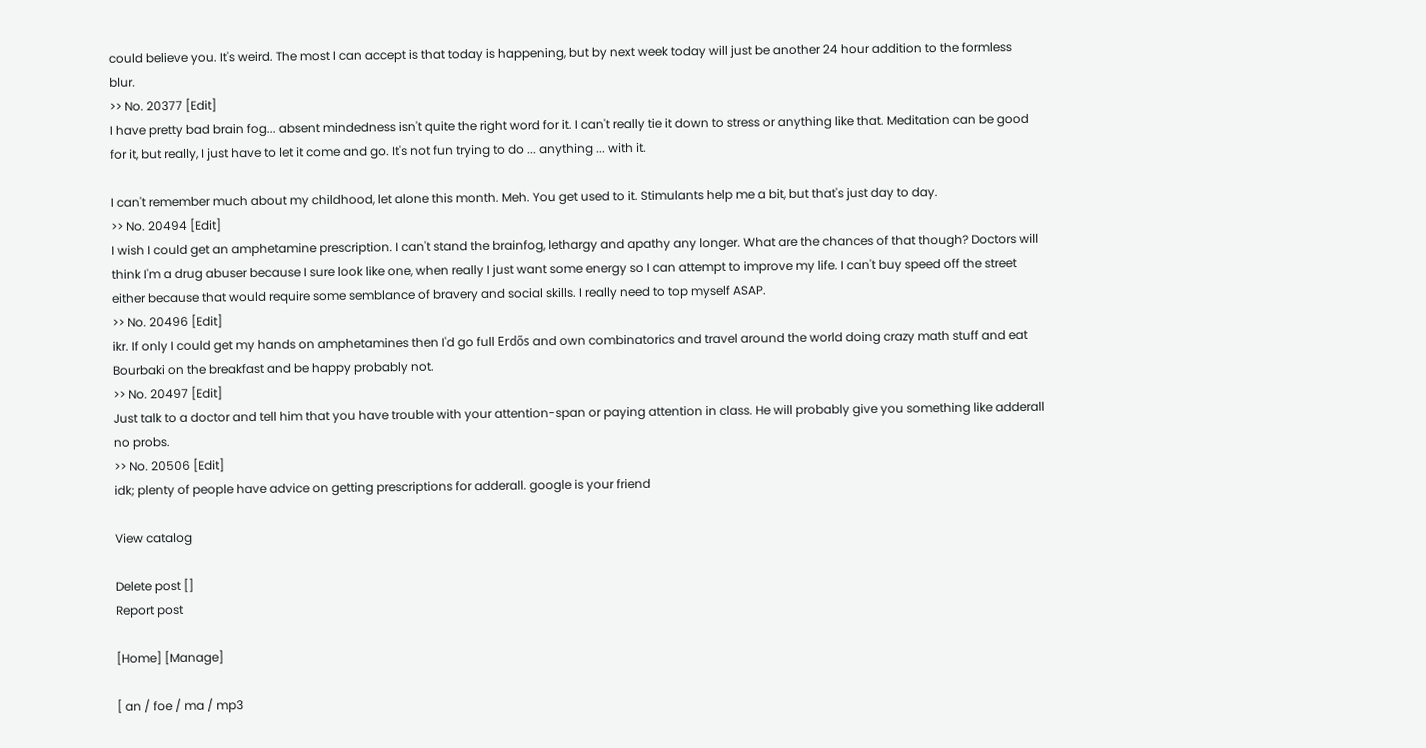could believe you. It's weird. The most I can accept is that today is happening, but by next week today will just be another 24 hour addition to the formless blur.
>> No. 20377 [Edit]
I have pretty bad brain fog... absent mindedness isn't quite the right word for it. I can't really tie it down to stress or anything like that. Meditation can be good for it, but really, I just have to let it come and go. It's not fun trying to do ... anything ... with it.

I can't remember much about my childhood, let alone this month. Meh. You get used to it. Stimulants help me a bit, but that's just day to day.
>> No. 20494 [Edit]
I wish I could get an amphetamine prescription. I can't stand the brainfog, lethargy and apathy any longer. What are the chances of that though? Doctors will think I'm a drug abuser because I sure look like one, when really I just want some energy so I can attempt to improve my life. I can't buy speed off the street either because that would require some semblance of bravery and social skills. I really need to top myself ASAP.
>> No. 20496 [Edit]
ikr. If only I could get my hands on amphetamines then I'd go full Erdős and own combinatorics and travel around the world doing crazy math stuff and eat Bourbaki on the breakfast and be happy probably not.
>> No. 20497 [Edit]
Just talk to a doctor and tell him that you have trouble with your attention-span or paying attention in class. He will probably give you something like adderall no probs.
>> No. 20506 [Edit]
idk; plenty of people have advice on getting prescriptions for adderall. google is your friend

View catalog

Delete post []
Report post

[Home] [Manage]

[ an / foe / ma / mp3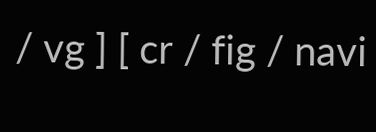/ vg ] [ cr / fig / navi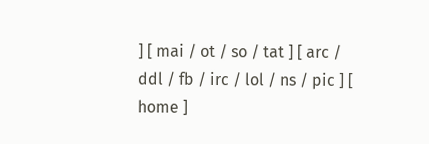] [ mai / ot / so / tat ] [ arc / ddl / fb / irc / lol / ns / pic ] [ home ]